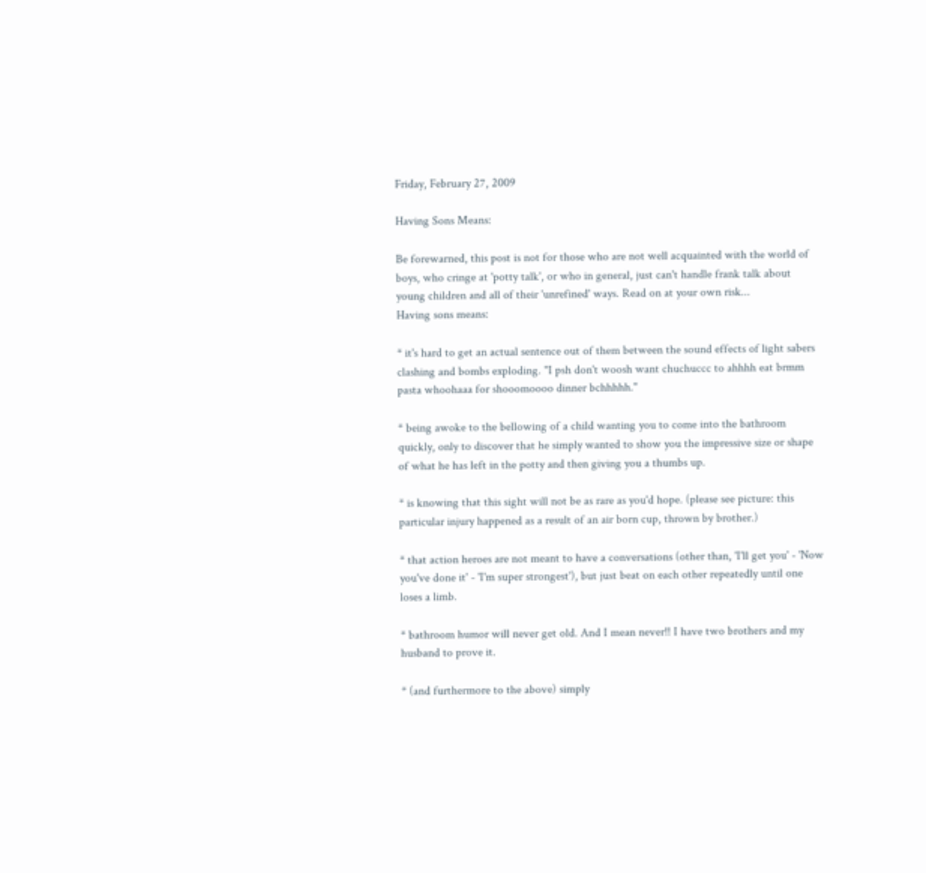Friday, February 27, 2009

Having Sons Means:

Be forewarned, this post is not for those who are not well acquainted with the world of boys, who cringe at 'potty talk', or who in general, just can't handle frank talk about young children and all of their 'unrefined' ways. Read on at your own risk...
Having sons means:

* it's hard to get an actual sentence out of them between the sound effects of light sabers clashing and bombs exploding. "I psh don't woosh want chuchuccc to ahhhh eat brmm pasta whoohaaa for shooomoooo dinner bchhhhh."

* being awoke to the bellowing of a child wanting you to come into the bathroom quickly, only to discover that he simply wanted to show you the impressive size or shape of what he has left in the potty and then giving you a thumbs up.

* is knowing that this sight will not be as rare as you'd hope. (please see picture: this particular injury happened as a result of an air born cup, thrown by brother.)

* that action heroes are not meant to have a conversations (other than, 'I'll get you' - 'Now you've done it' - 'I'm super strongest'), but just beat on each other repeatedly until one loses a limb.

* bathroom humor will never get old. And I mean never!! I have two brothers and my husband to prove it.

* (and furthermore to the above) simply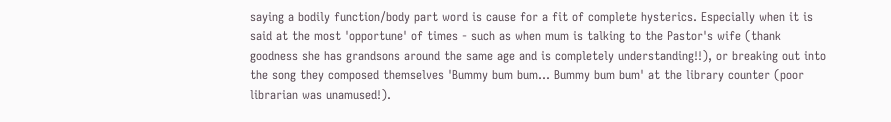saying a bodily function/body part word is cause for a fit of complete hysterics. Especially when it is said at the most 'opportune' of times - such as when mum is talking to the Pastor's wife (thank goodness she has grandsons around the same age and is completely understanding!!), or breaking out into the song they composed themselves 'Bummy bum bum... Bummy bum bum' at the library counter (poor librarian was unamused!).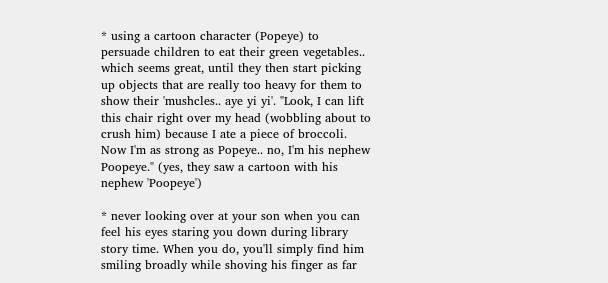* using a cartoon character (Popeye) to persuade children to eat their green vegetables.. which seems great, until they then start picking up objects that are really too heavy for them to show their 'mushcles.. aye yi yi'. "Look, I can lift this chair right over my head (wobbling about to crush him) because I ate a piece of broccoli. Now I'm as strong as Popeye.. no, I'm his nephew Poopeye." (yes, they saw a cartoon with his nephew 'Poopeye')

* never looking over at your son when you can feel his eyes staring you down during library story time. When you do, you'll simply find him smiling broadly while shoving his finger as far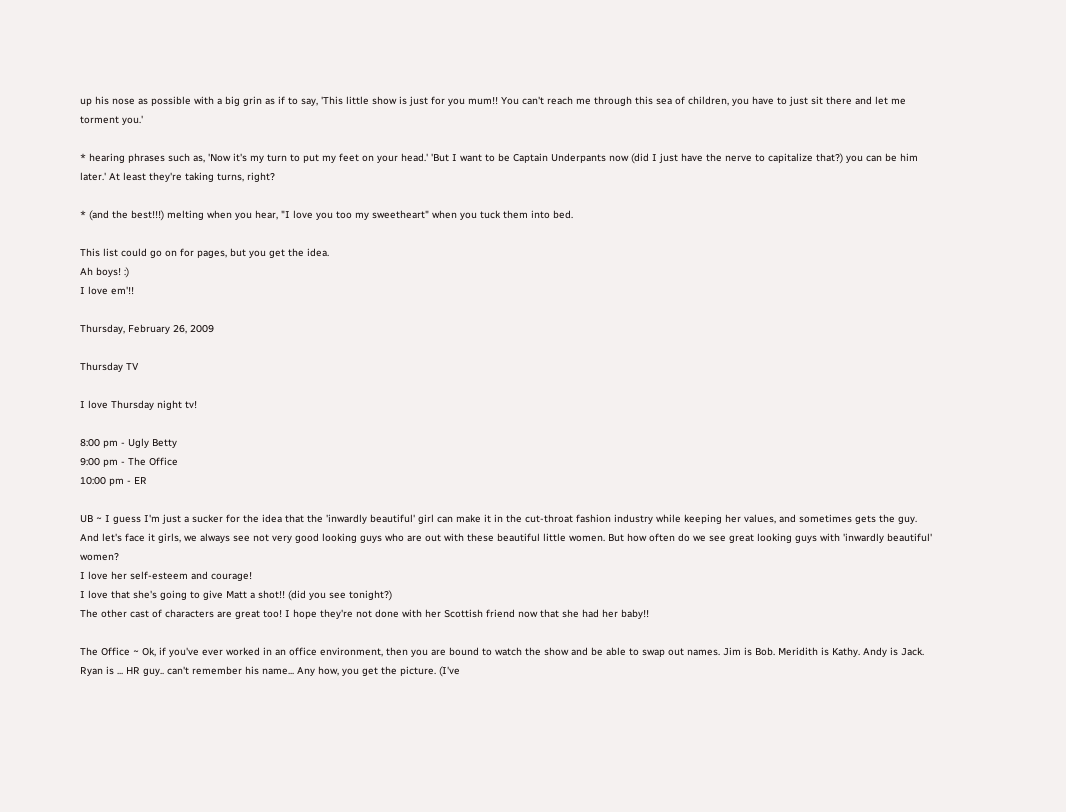up his nose as possible with a big grin as if to say, 'This little show is just for you mum!! You can't reach me through this sea of children, you have to just sit there and let me torment you.'

* hearing phrases such as, 'Now it's my turn to put my feet on your head.' 'But I want to be Captain Underpants now (did I just have the nerve to capitalize that?) you can be him later.' At least they're taking turns, right?

* (and the best!!!) melting when you hear, "I love you too my sweetheart" when you tuck them into bed.

This list could go on for pages, but you get the idea.
Ah boys! :)
I love em'!!

Thursday, February 26, 2009

Thursday TV

I love Thursday night tv!

8:00 pm - Ugly Betty
9:00 pm - The Office
10:00 pm - ER

UB ~ I guess I'm just a sucker for the idea that the 'inwardly beautiful' girl can make it in the cut-throat fashion industry while keeping her values, and sometimes gets the guy. And let's face it girls, we always see not very good looking guys who are out with these beautiful little women. But how often do we see great looking guys with 'inwardly beautiful' women?
I love her self-esteem and courage!
I love that she's going to give Matt a shot!! (did you see tonight?)
The other cast of characters are great too! I hope they're not done with her Scottish friend now that she had her baby!!

The Office ~ Ok, if you've ever worked in an office environment, then you are bound to watch the show and be able to swap out names. Jim is Bob. Meridith is Kathy. Andy is Jack. Ryan is ... HR guy.. can't remember his name... Any how, you get the picture. (I've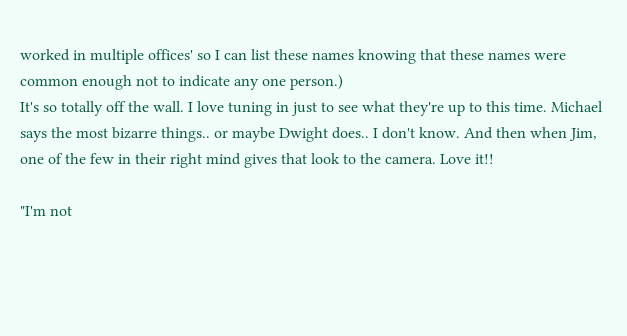worked in multiple offices' so I can list these names knowing that these names were common enough not to indicate any one person.)
It's so totally off the wall. I love tuning in just to see what they're up to this time. Michael says the most bizarre things.. or maybe Dwight does.. I don't know. And then when Jim, one of the few in their right mind gives that look to the camera. Love it!!

"I'm not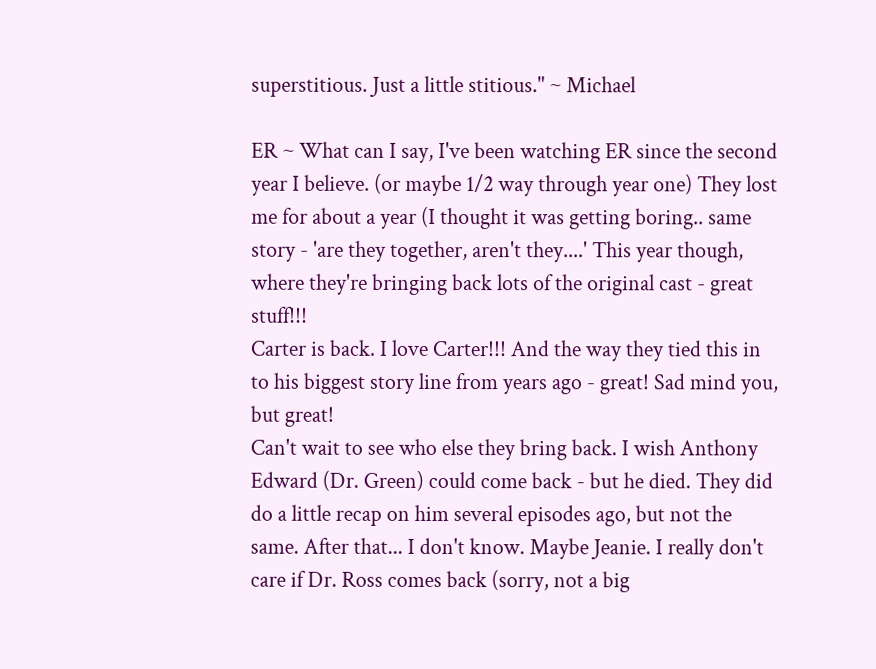superstitious. Just a little stitious." ~ Michael

ER ~ What can I say, I've been watching ER since the second year I believe. (or maybe 1/2 way through year one) They lost me for about a year (I thought it was getting boring.. same story - 'are they together, aren't they....' This year though, where they're bringing back lots of the original cast - great stuff!!!
Carter is back. I love Carter!!! And the way they tied this in to his biggest story line from years ago - great! Sad mind you, but great!
Can't wait to see who else they bring back. I wish Anthony Edward (Dr. Green) could come back - but he died. They did do a little recap on him several episodes ago, but not the same. After that... I don't know. Maybe Jeanie. I really don't care if Dr. Ross comes back (sorry, not a big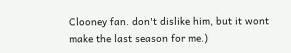Clooney fan. don't dislike him, but it wont make the last season for me.)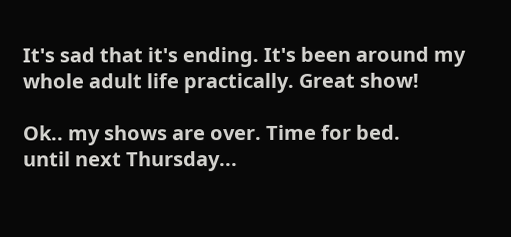It's sad that it's ending. It's been around my whole adult life practically. Great show!

Ok.. my shows are over. Time for bed.
until next Thursday...